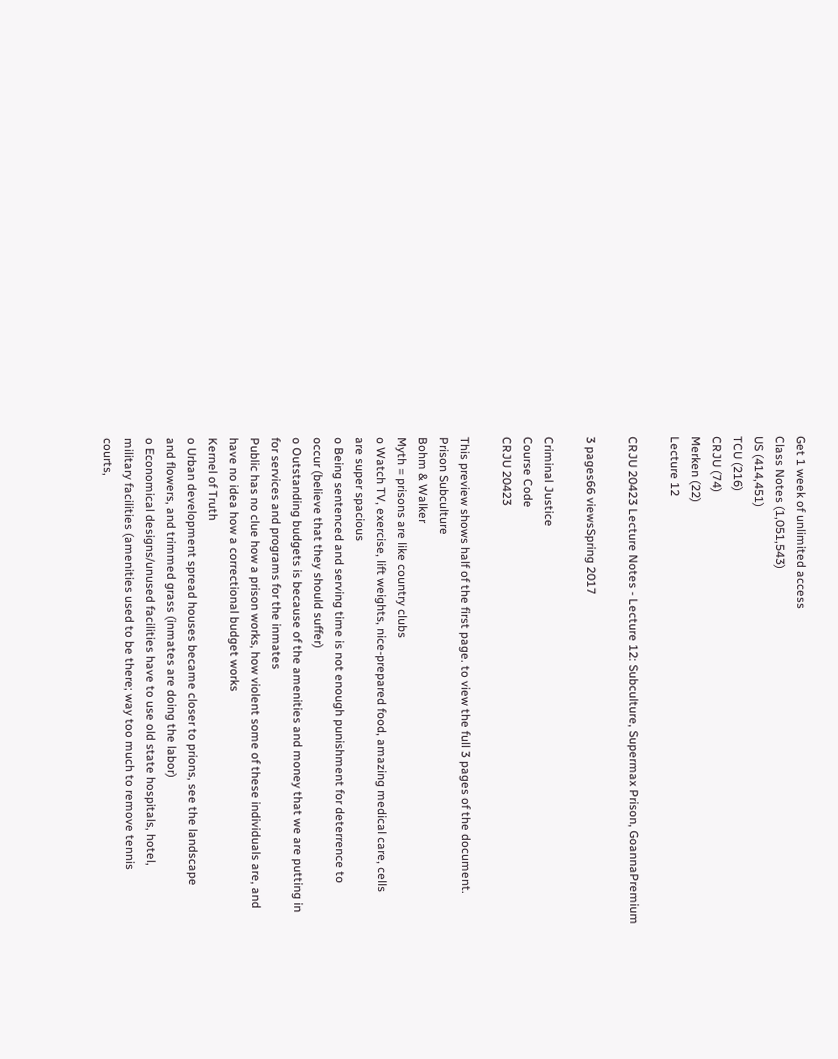Get 1 week of unlimited access
Class Notes (1,051,543)
US (414,451)
TCU (216)
CRJU (74)
Merken (22)
Lecture 12

CRJU 20423 Lecture Notes - Lecture 12: Subculture, Supermax Prison, GoannaPremium

3 pages66 viewsSpring 2017

Criminal Justice
Course Code
CRJU 20423

This preview shows half of the first page. to view the full 3 pages of the document.
Prison Subculture
Bohm & Walker
Myth = prisons are like country clubs
o Watch TV, exercise, lift weights, nice-prepared food, amazing medical care, cells
are super spacious
o Being sentenced and serving time is not enough punishment for deterrence to
occur (believe that they should suffer)
o Outstanding budgets is because of the amenities and money that we are putting in
for services and programs for the inmates
Public has no clue how a prison works, how violent some of these individuals are, and
have no idea how a correctional budget works
Kernel of Truth
o Urban development spread houses became closer to prions, see the landscape
and flowers, and trimmed grass (inmates are doing the labor)
o Economical designs/unused facilities have to use old state hospitals, hotel,
military facilities (amenities used to be there; way too much to remove tennis
courts,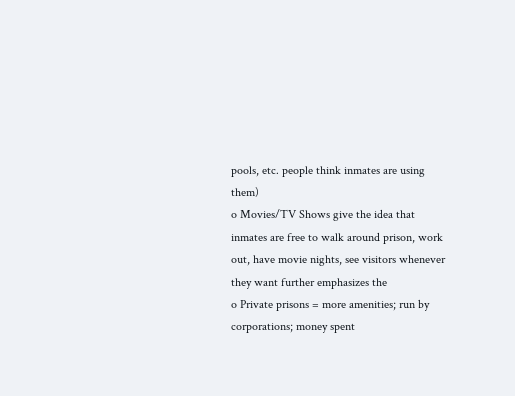pools, etc. people think inmates are using them)
o Movies/TV Shows give the idea that inmates are free to walk around prison, work
out, have movie nights, see visitors whenever they want further emphasizes the
o Private prisons = more amenities; run by corporations; money spent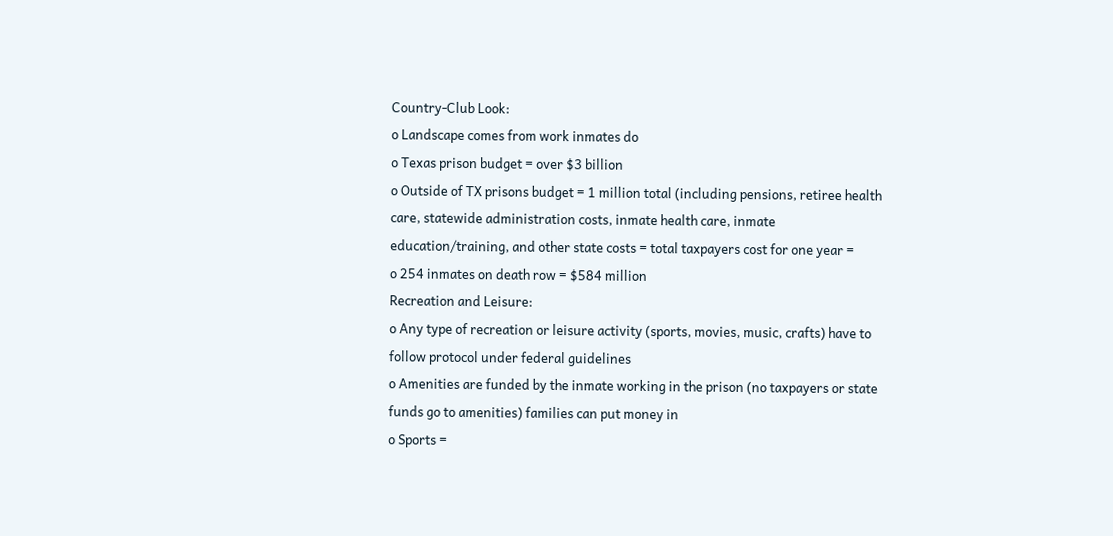Country-Club Look:
o Landscape comes from work inmates do
o Texas prison budget = over $3 billion
o Outside of TX prisons budget = 1 million total (including pensions, retiree health
care, statewide administration costs, inmate health care, inmate
education/training, and other state costs = total taxpayers cost for one year =
o 254 inmates on death row = $584 million
Recreation and Leisure:
o Any type of recreation or leisure activity (sports, movies, music, crafts) have to
follow protocol under federal guidelines
o Amenities are funded by the inmate working in the prison (no taxpayers or state
funds go to amenities) families can put money in
o Sports =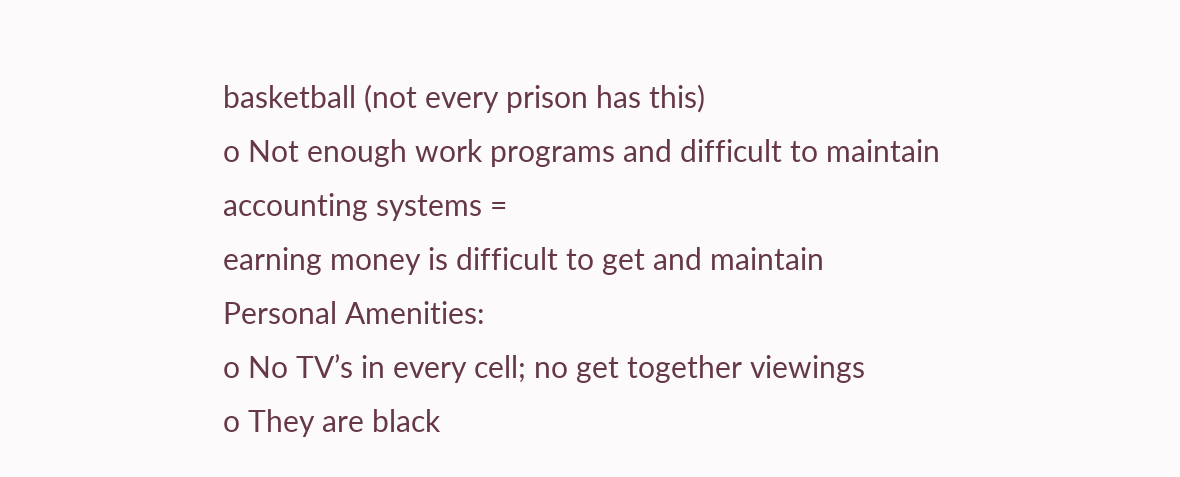basketball (not every prison has this)
o Not enough work programs and difficult to maintain accounting systems =
earning money is difficult to get and maintain
Personal Amenities:
o No TV’s in every cell; no get together viewings
o They are black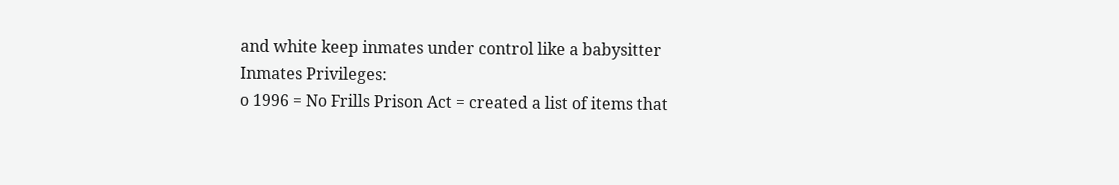and white keep inmates under control like a babysitter
Inmates Privileges:
o 1996 = No Frills Prison Act = created a list of items that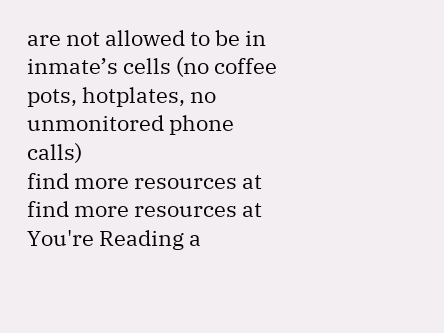are not allowed to be in
inmate’s cells (no coffee pots, hotplates, no unmonitored phone calls)
find more resources at
find more resources at
You're Reading a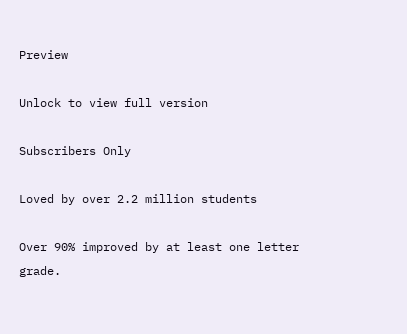Preview

Unlock to view full version

Subscribers Only

Loved by over 2.2 million students

Over 90% improved by at least one letter grade.